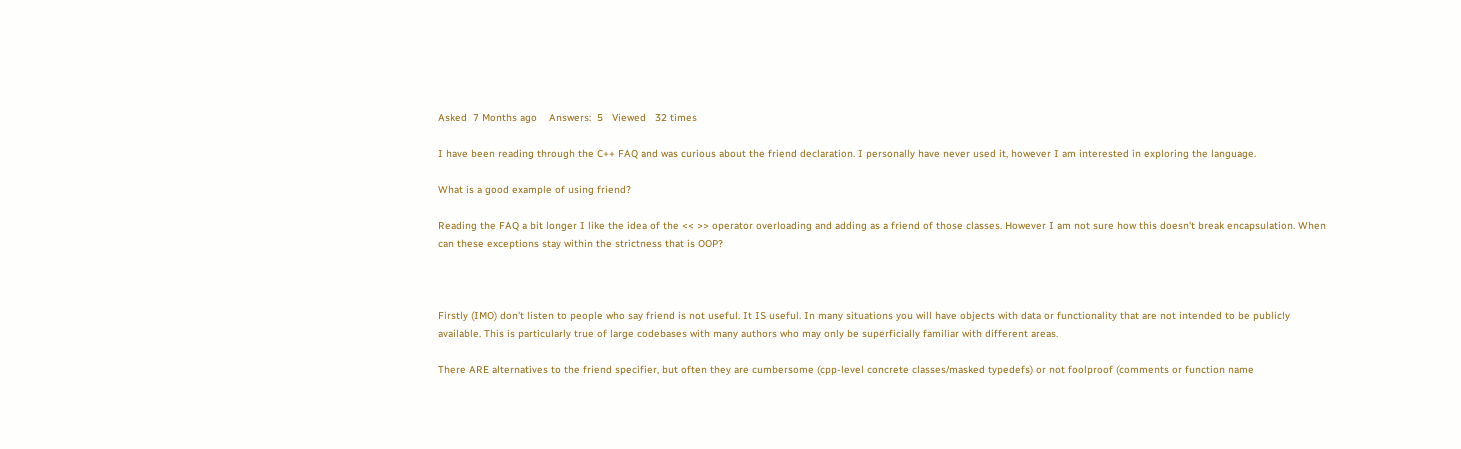Asked  7 Months ago    Answers:  5   Viewed   32 times

I have been reading through the C++ FAQ and was curious about the friend declaration. I personally have never used it, however I am interested in exploring the language.

What is a good example of using friend?

Reading the FAQ a bit longer I like the idea of the << >> operator overloading and adding as a friend of those classes. However I am not sure how this doesn't break encapsulation. When can these exceptions stay within the strictness that is OOP?



Firstly (IMO) don't listen to people who say friend is not useful. It IS useful. In many situations you will have objects with data or functionality that are not intended to be publicly available. This is particularly true of large codebases with many authors who may only be superficially familiar with different areas.

There ARE alternatives to the friend specifier, but often they are cumbersome (cpp-level concrete classes/masked typedefs) or not foolproof (comments or function name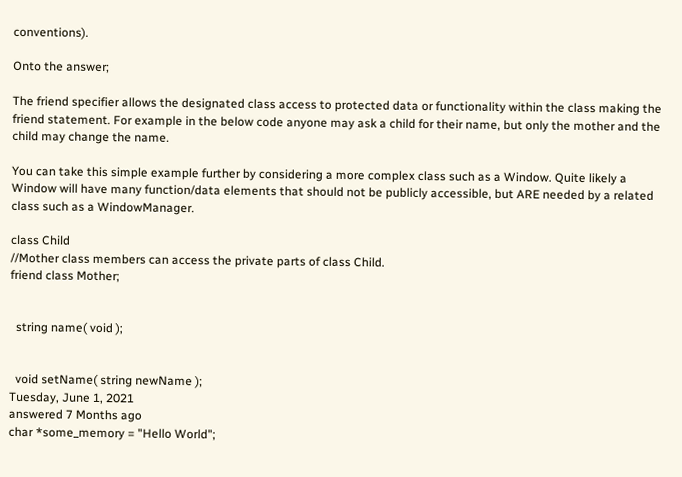conventions).

Onto the answer;

The friend specifier allows the designated class access to protected data or functionality within the class making the friend statement. For example in the below code anyone may ask a child for their name, but only the mother and the child may change the name.

You can take this simple example further by considering a more complex class such as a Window. Quite likely a Window will have many function/data elements that should not be publicly accessible, but ARE needed by a related class such as a WindowManager.

class Child
//Mother class members can access the private parts of class Child.
friend class Mother;


  string name( void );


  void setName( string newName );
Tuesday, June 1, 2021
answered 7 Months ago
char *some_memory = "Hello World";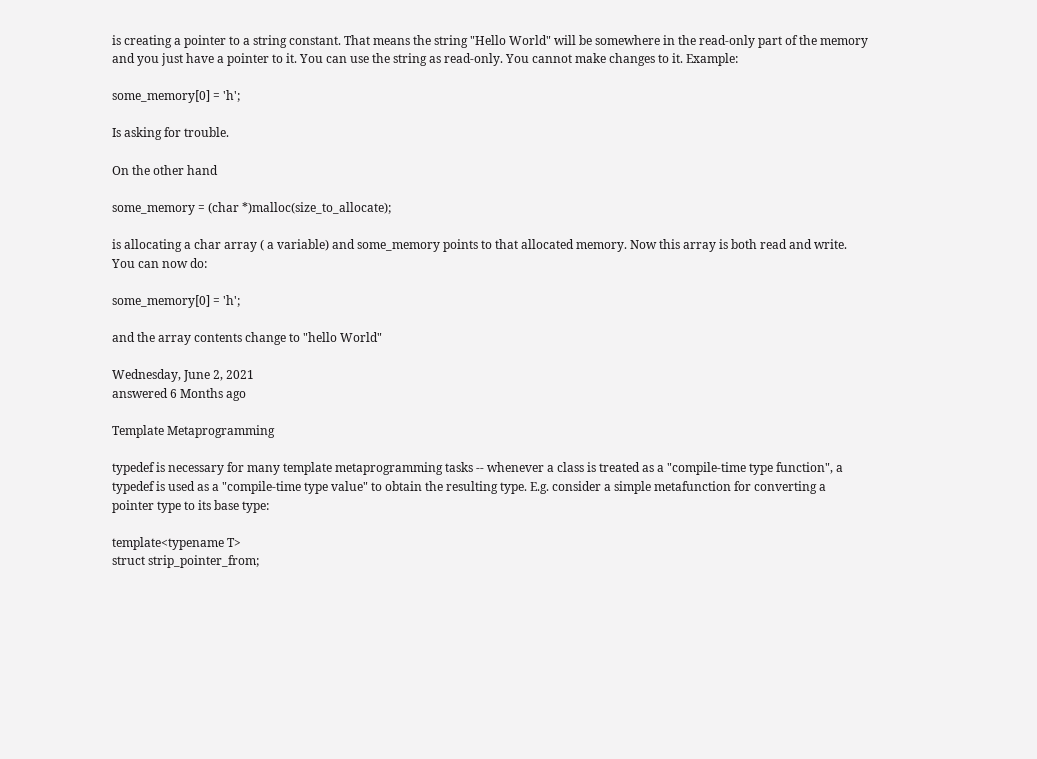is creating a pointer to a string constant. That means the string "Hello World" will be somewhere in the read-only part of the memory and you just have a pointer to it. You can use the string as read-only. You cannot make changes to it. Example:

some_memory[0] = 'h';

Is asking for trouble.

On the other hand

some_memory = (char *)malloc(size_to_allocate);

is allocating a char array ( a variable) and some_memory points to that allocated memory. Now this array is both read and write. You can now do:

some_memory[0] = 'h';

and the array contents change to "hello World"

Wednesday, June 2, 2021
answered 6 Months ago

Template Metaprogramming

typedef is necessary for many template metaprogramming tasks -- whenever a class is treated as a "compile-time type function", a typedef is used as a "compile-time type value" to obtain the resulting type. E.g. consider a simple metafunction for converting a pointer type to its base type:

template<typename T>
struct strip_pointer_from;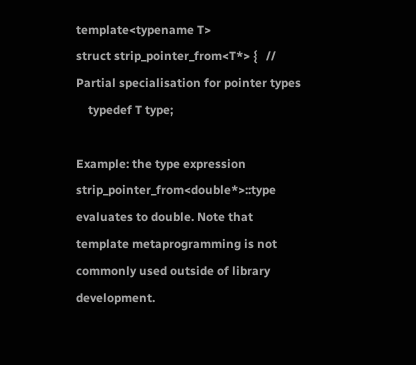template<typename T>
struct strip_pointer_from<T*> {   // Partial specialisation for pointer types
    typedef T type;

Example: the type expression strip_pointer_from<double*>::type evaluates to double. Note that template metaprogramming is not commonly used outside of library development.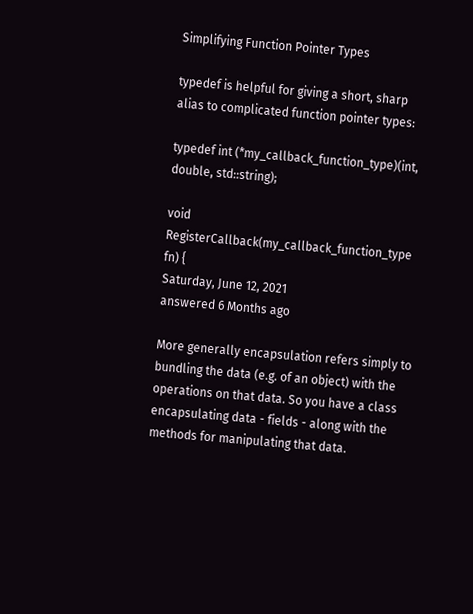Simplifying Function Pointer Types

typedef is helpful for giving a short, sharp alias to complicated function pointer types:

typedef int (*my_callback_function_type)(int, double, std::string);

void RegisterCallback(my_callback_function_type fn) {
Saturday, June 12, 2021
answered 6 Months ago

More generally encapsulation refers simply to bundling the data (e.g. of an object) with the operations on that data. So you have a class encapsulating data - fields - along with the methods for manipulating that data.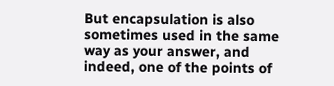But encapsulation is also sometimes used in the same way as your answer, and indeed, one of the points of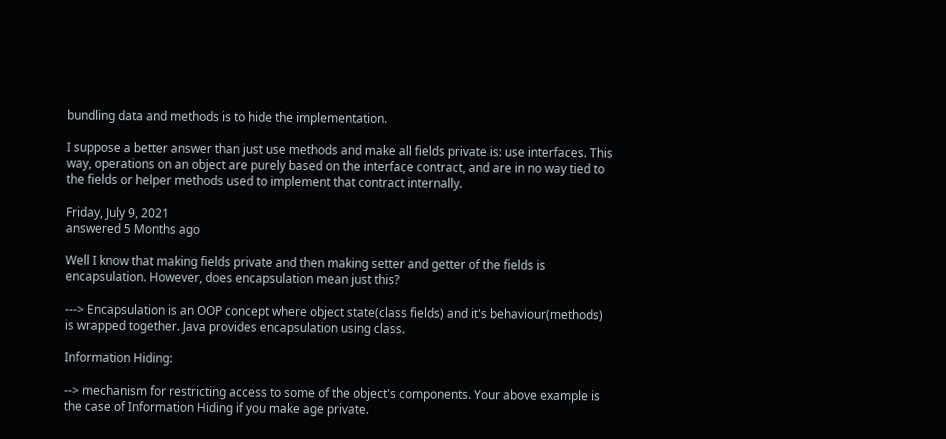bundling data and methods is to hide the implementation.

I suppose a better answer than just use methods and make all fields private is: use interfaces. This way, operations on an object are purely based on the interface contract, and are in no way tied to the fields or helper methods used to implement that contract internally.

Friday, July 9, 2021
answered 5 Months ago

Well I know that making fields private and then making setter and getter of the fields is encapsulation. However, does encapsulation mean just this?

---> Encapsulation is an OOP concept where object state(class fields) and it's behaviour(methods) is wrapped together. Java provides encapsulation using class.

Information Hiding:

--> mechanism for restricting access to some of the object's components. Your above example is the case of Information Hiding if you make age private.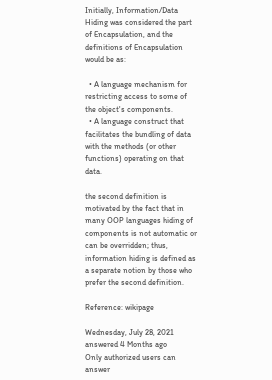Initially, Information/Data Hiding was considered the part of Encapsulation, and the definitions of Encapsulation would be as:

  • A language mechanism for restricting access to some of the object's components.
  • A language construct that facilitates the bundling of data with the methods (or other functions) operating on that data.

the second definition is motivated by the fact that in many OOP languages hiding of components is not automatic or can be overridden; thus, information hiding is defined as a separate notion by those who prefer the second definition.

Reference: wikipage

Wednesday, July 28, 2021
answered 4 Months ago
Only authorized users can answer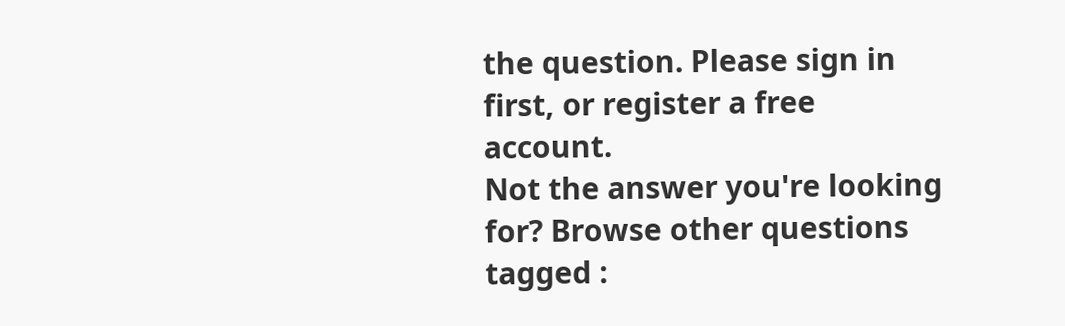the question. Please sign in first, or register a free account.
Not the answer you're looking for? Browse other questions tagged :